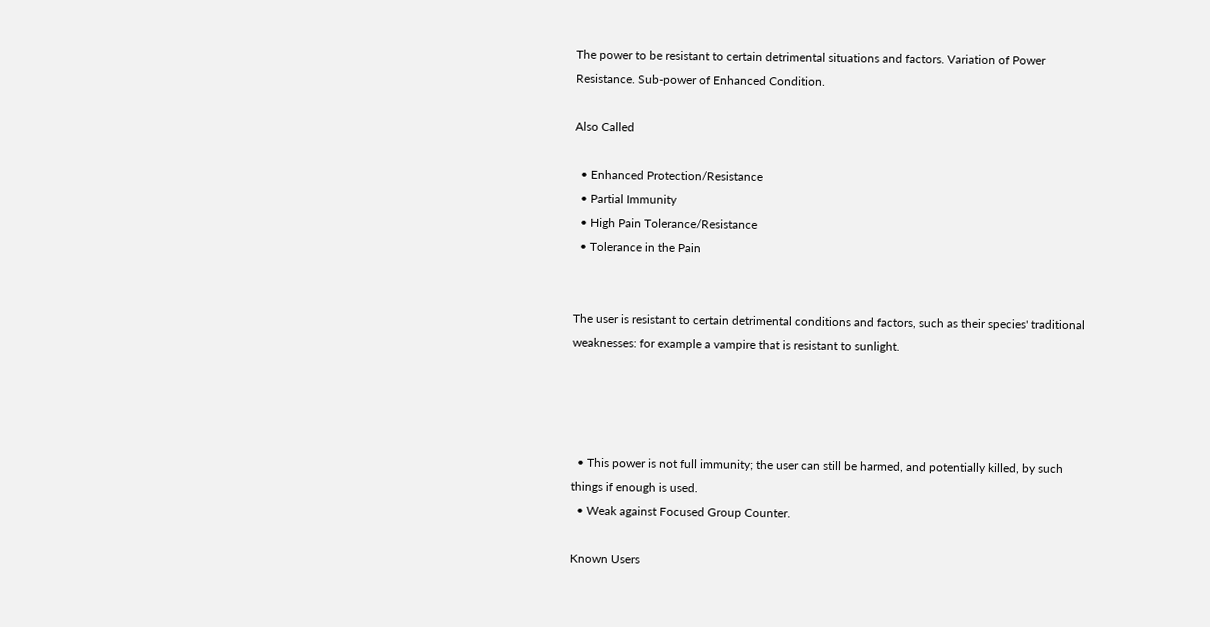The power to be resistant to certain detrimental situations and factors. Variation of Power Resistance. Sub-power of Enhanced Condition.

Also Called

  • Enhanced Protection/Resistance
  • Partial Immunity
  • High Pain Tolerance/Resistance
  • Tolerance in the Pain


The user is resistant to certain detrimental conditions and factors, such as their species' traditional weaknesses: for example a vampire that is resistant to sunlight.




  • This power is not full immunity; the user can still be harmed, and potentially killed, by such things if enough is used.
  • Weak against Focused Group Counter.

Known Users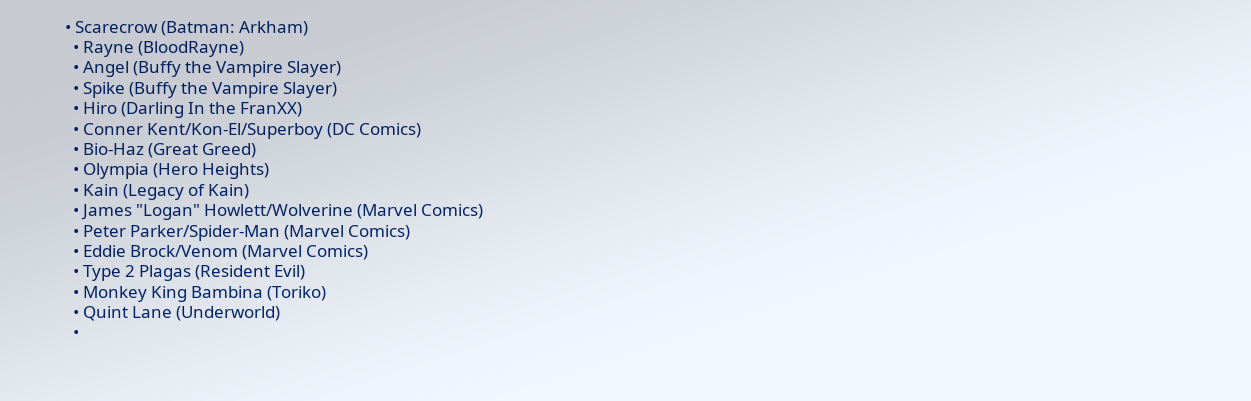• Scarecrow (Batman: Arkham)
  • Rayne (BloodRayne)
  • Angel (Buffy the Vampire Slayer)
  • Spike (Buffy the Vampire Slayer)
  • Hiro (Darling In the FranXX)
  • Conner Kent/Kon-El/Superboy (DC Comics)
  • Bio-Haz (Great Greed)
  • Olympia (Hero Heights)
  • Kain (Legacy of Kain)
  • James "Logan" Howlett/Wolverine (Marvel Comics)
  • Peter Parker/Spider-Man (Marvel Comics)
  • Eddie Brock/Venom (Marvel Comics)
  • Type 2 Plagas (Resident Evil)
  • Monkey King Bambina (Toriko)
  • Quint Lane (Underworld)
  •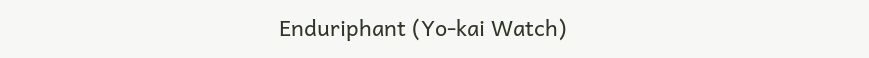Enduriphant (Yo-kai Watch)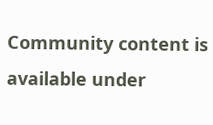Community content is available under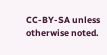CC-BY-SA unless otherwise noted.